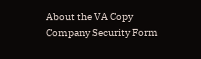About the VA Copy Company Security Form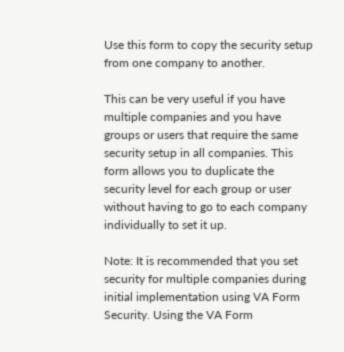Use this form to copy the security setup from one company to another.

This can be very useful if you have multiple companies and you have groups or users that require the same security setup in all companies. This form allows you to duplicate the security level for each group or user without having to go to each company individually to set it up.

Note: It is recommended that you set security for multiple companies during initial implementation using VA Form Security. Using the VA Form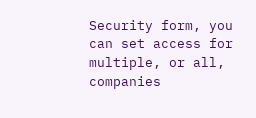Security form, you can set access for multiple, or all, companies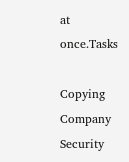at once.Tasks

Copying Company Security